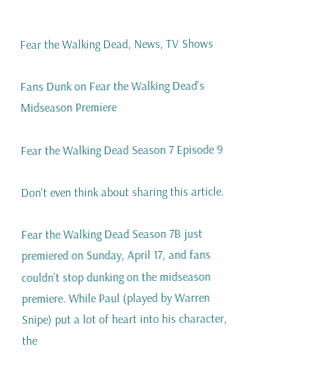Fear the Walking Dead, News, TV Shows

Fans Dunk on Fear the Walking Dead’s Midseason Premiere

Fear the Walking Dead Season 7 Episode 9

Don't even think about sharing this article.

Fear the Walking Dead Season 7B just premiered on Sunday, April 17, and fans couldn’t stop dunking on the midseason premiere. While Paul (played by Warren Snipe) put a lot of heart into his character, the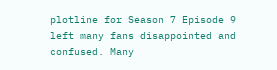plotline for Season 7 Episode 9 left many fans disappointed and confused. Many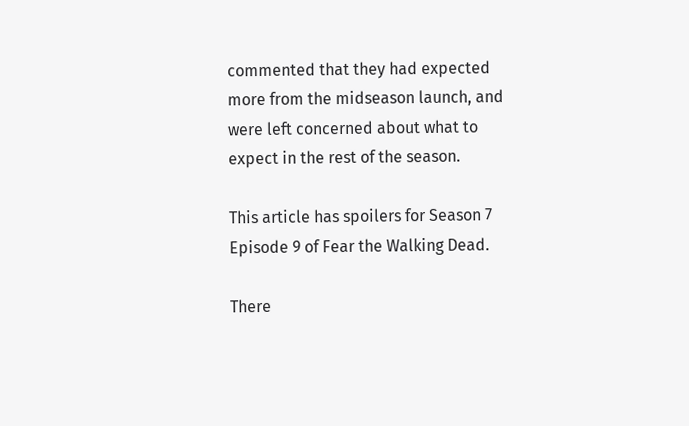commented that they had expected more from the midseason launch, and were left concerned about what to expect in the rest of the season.

This article has spoilers for Season 7 Episode 9 of Fear the Walking Dead.

There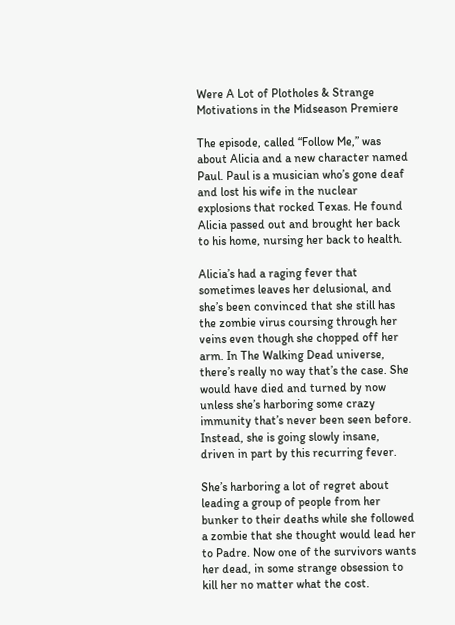Were A Lot of Plotholes & Strange Motivations in the Midseason Premiere

The episode, called “Follow Me,” was about Alicia and a new character named Paul. Paul is a musician who’s gone deaf and lost his wife in the nuclear explosions that rocked Texas. He found Alicia passed out and brought her back to his home, nursing her back to health.

Alicia’s had a raging fever that sometimes leaves her delusional, and she’s been convinced that she still has the zombie virus coursing through her veins even though she chopped off her arm. In The Walking Dead universe, there’s really no way that’s the case. She would have died and turned by now unless she’s harboring some crazy immunity that’s never been seen before. Instead, she is going slowly insane, driven in part by this recurring fever.

She’s harboring a lot of regret about leading a group of people from her bunker to their deaths while she followed a zombie that she thought would lead her to Padre. Now one of the survivors wants her dead, in some strange obsession to kill her no matter what the cost.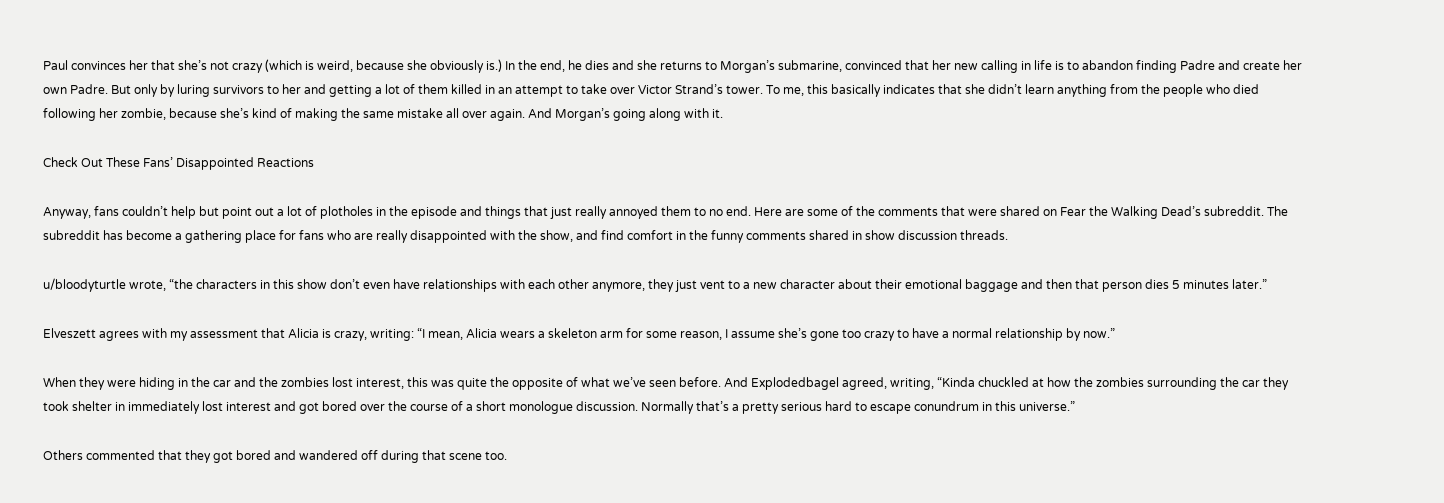Paul convinces her that she’s not crazy (which is weird, because she obviously is.) In the end, he dies and she returns to Morgan’s submarine, convinced that her new calling in life is to abandon finding Padre and create her own Padre. But only by luring survivors to her and getting a lot of them killed in an attempt to take over Victor Strand’s tower. To me, this basically indicates that she didn’t learn anything from the people who died following her zombie, because she’s kind of making the same mistake all over again. And Morgan’s going along with it.

Check Out These Fans’ Disappointed Reactions

Anyway, fans couldn’t help but point out a lot of plotholes in the episode and things that just really annoyed them to no end. Here are some of the comments that were shared on Fear the Walking Dead’s subreddit. The subreddit has become a gathering place for fans who are really disappointed with the show, and find comfort in the funny comments shared in show discussion threads.

u/bloodyturtle wrote, “the characters in this show don’t even have relationships with each other anymore, they just vent to a new character about their emotional baggage and then that person dies 5 minutes later.”

Elveszett agrees with my assessment that Alicia is crazy, writing: “I mean, Alicia wears a skeleton arm for some reason, I assume she’s gone too crazy to have a normal relationship by now.”

When they were hiding in the car and the zombies lost interest, this was quite the opposite of what we’ve seen before. And Explodedbagel agreed, writing, “Kinda chuckled at how the zombies surrounding the car they took shelter in immediately lost interest and got bored over the course of a short monologue discussion. Normally that’s a pretty serious hard to escape conundrum in this universe.”

Others commented that they got bored and wandered off during that scene too.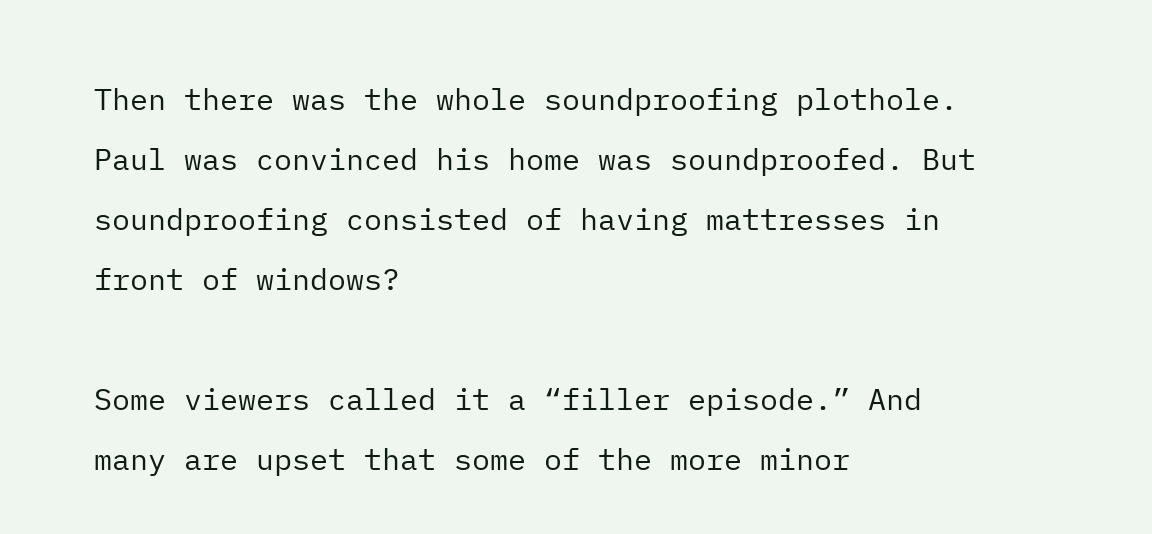Then there was the whole soundproofing plothole. Paul was convinced his home was soundproofed. But soundproofing consisted of having mattresses in front of windows?

Some viewers called it a “filler episode.” And many are upset that some of the more minor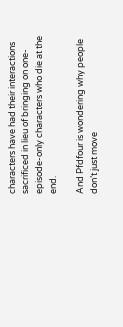characters have had their interactions sacrificed in lieu of bringing on one-episode-only characters who die at the end.

And Pfdfour is wondering why people don’t just move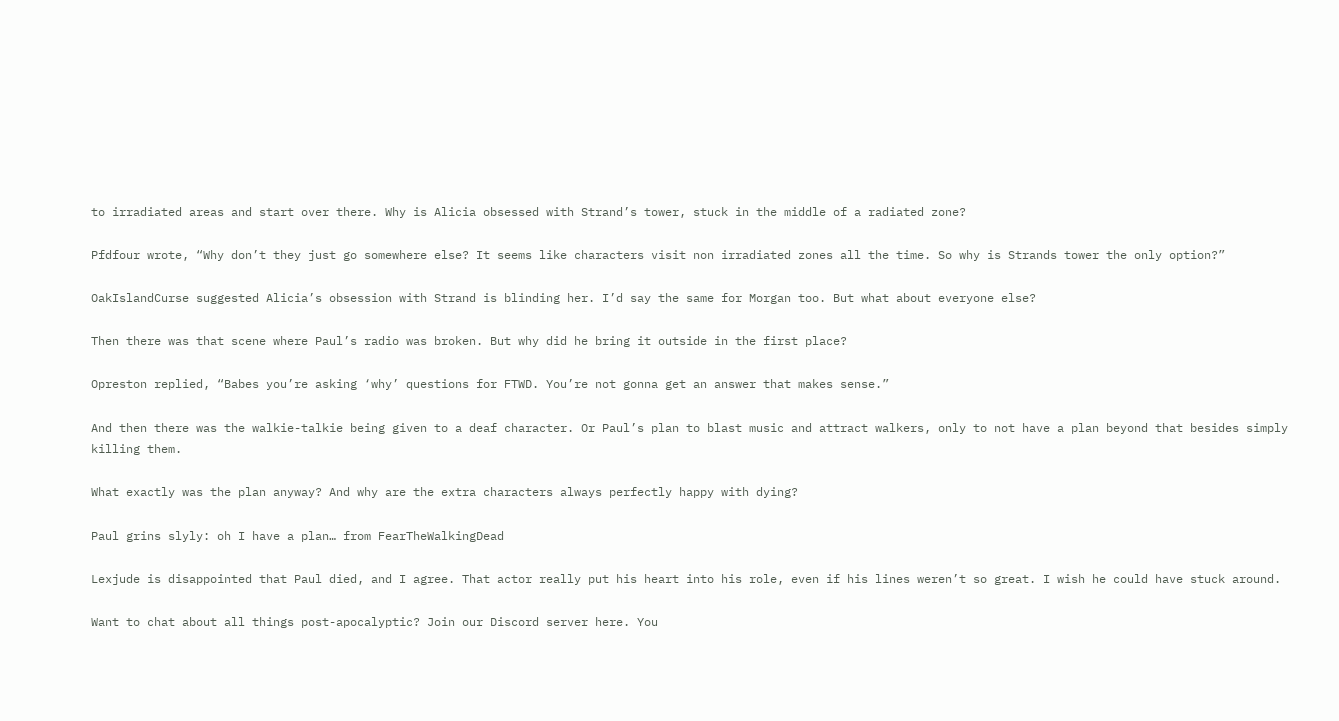to irradiated areas and start over there. Why is Alicia obsessed with Strand’s tower, stuck in the middle of a radiated zone?

Pfdfour wrote, “Why don’t they just go somewhere else? It seems like characters visit non irradiated zones all the time. So why is Strands tower the only option?”

OakIslandCurse suggested Alicia’s obsession with Strand is blinding her. I’d say the same for Morgan too. But what about everyone else?

Then there was that scene where Paul’s radio was broken. But why did he bring it outside in the first place?

Opreston replied, “Babes you’re asking ‘why’ questions for FTWD. You’re not gonna get an answer that makes sense.”

And then there was the walkie-talkie being given to a deaf character. Or Paul’s plan to blast music and attract walkers, only to not have a plan beyond that besides simply killing them.

What exactly was the plan anyway? And why are the extra characters always perfectly happy with dying?

Paul grins slyly: oh I have a plan… from FearTheWalkingDead

Lexjude is disappointed that Paul died, and I agree. That actor really put his heart into his role, even if his lines weren’t so great. I wish he could have stuck around.

Want to chat about all things post-apocalyptic? Join our Discord server here. You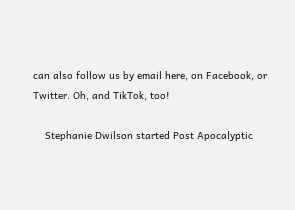can also follow us by email here, on Facebook, or Twitter. Oh, and TikTok, too!

    Stephanie Dwilson started Post Apocalyptic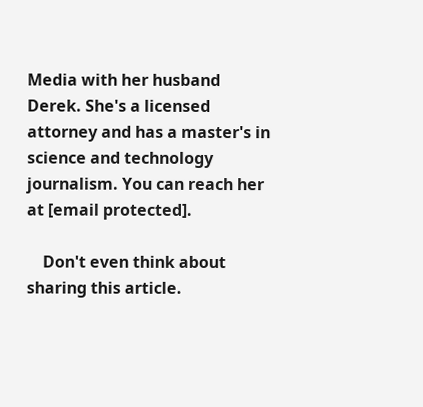Media with her husband Derek. She's a licensed attorney and has a master's in science and technology journalism. You can reach her at [email protected].

    Don't even think about sharing this article.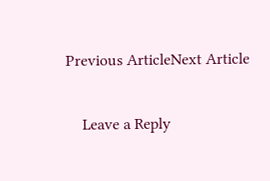Previous ArticleNext Article

    Leave a Reply